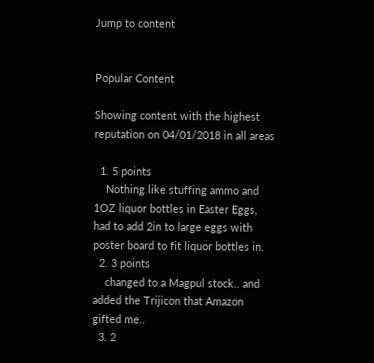Jump to content


Popular Content

Showing content with the highest reputation on 04/01/2018 in all areas

  1. 5 points
    Nothing like stuffing ammo and 1OZ liquor bottles in Easter Eggs, had to add 2in to large eggs with poster board to fit liquor bottles in.
  2. 3 points
    changed to a Magpul stock.. and added the Trijicon that Amazon gifted me..
  3. 2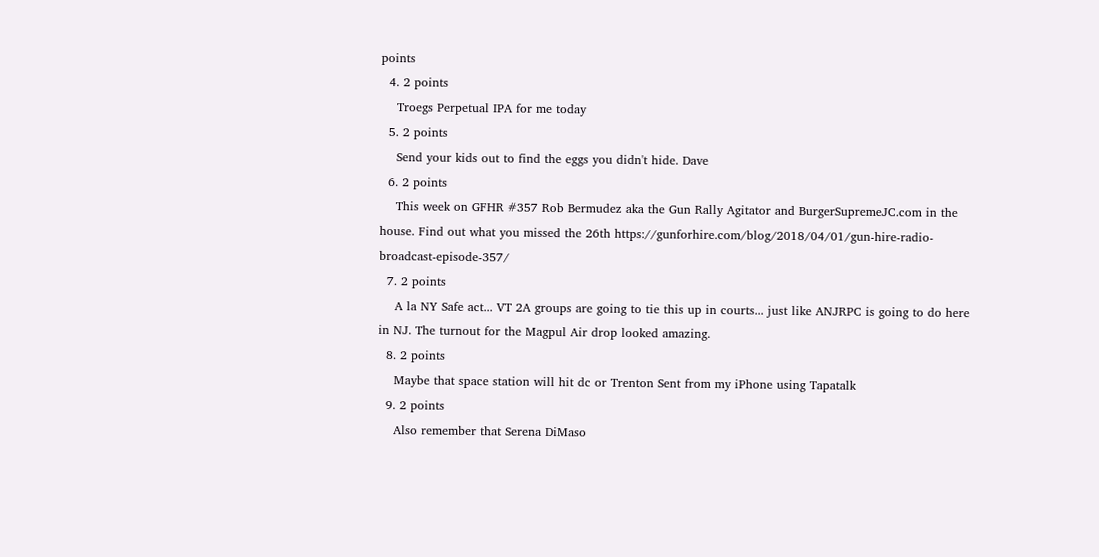points
  4. 2 points
    Troegs Perpetual IPA for me today
  5. 2 points
    Send your kids out to find the eggs you didn't hide. Dave
  6. 2 points
    This week on GFHR #357 Rob Bermudez aka the Gun Rally Agitator and BurgerSupremeJC.com in the house. Find out what you missed the 26th https://gunforhire.com/blog/2018/04/01/gun-hire-radio-broadcast-episode-357/
  7. 2 points
    A la NY Safe act... VT 2A groups are going to tie this up in courts... just like ANJRPC is going to do here in NJ. The turnout for the Magpul Air drop looked amazing.
  8. 2 points
    Maybe that space station will hit dc or Trenton Sent from my iPhone using Tapatalk
  9. 2 points
    Also remember that Serena DiMaso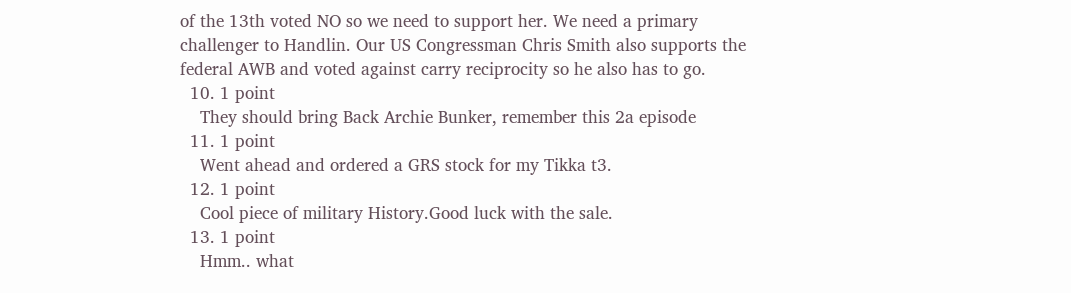of the 13th voted NO so we need to support her. We need a primary challenger to Handlin. Our US Congressman Chris Smith also supports the federal AWB and voted against carry reciprocity so he also has to go.
  10. 1 point
    They should bring Back Archie Bunker, remember this 2a episode
  11. 1 point
    Went ahead and ordered a GRS stock for my Tikka t3.
  12. 1 point
    Cool piece of military History.Good luck with the sale.
  13. 1 point
    Hmm.. what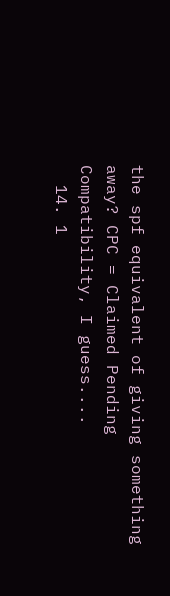the spf equivalent of giving something away? CPC = Claimed Pending Compatibility, I guess....
  14. 1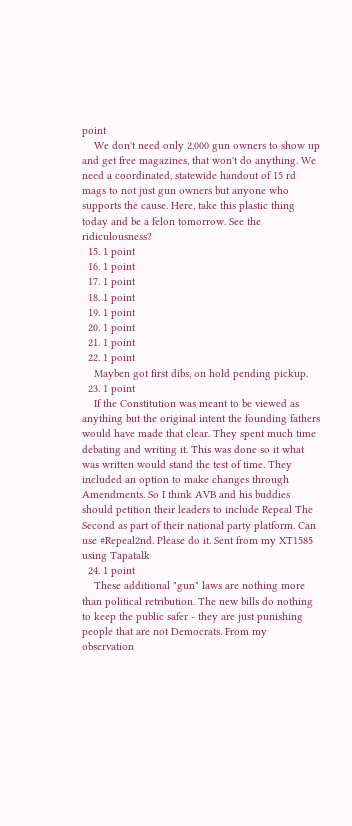point
    We don't need only 2,000 gun owners to show up and get free magazines, that won't do anything. We need a coordinated, statewide handout of 15 rd mags to not just gun owners but anyone who supports the cause. Here, take this plastic thing today and be a felon tomorrow. See the ridiculousness?
  15. 1 point
  16. 1 point
  17. 1 point
  18. 1 point
  19. 1 point
  20. 1 point
  21. 1 point
  22. 1 point
    Mayben got first dibs, on hold pending pickup.
  23. 1 point
    If the Constitution was meant to be viewed as anything but the original intent the founding fathers would have made that clear. They spent much time debating and writing it. This was done so it what was written would stand the test of time. They included an option to make changes through Amendments. So I think AVB and his buddies should petition their leaders to include Repeal The Second as part of their national party platform. Can use #Repeal2nd. Please do it. Sent from my XT1585 using Tapatalk
  24. 1 point
    These additional "gun" laws are nothing more than political retribution. The new bills do nothing to keep the public safer - they are just punishing people that are not Democrats. From my observation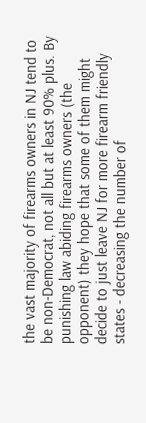the vast majority of firearms owners in NJ tend to be non-Democrat, not all but at least 90% plus. By punishing law abiding firearms owners (the opponent) they hope that some of them might decide to just leave NJ for more firearm friendly states - decreasing the number of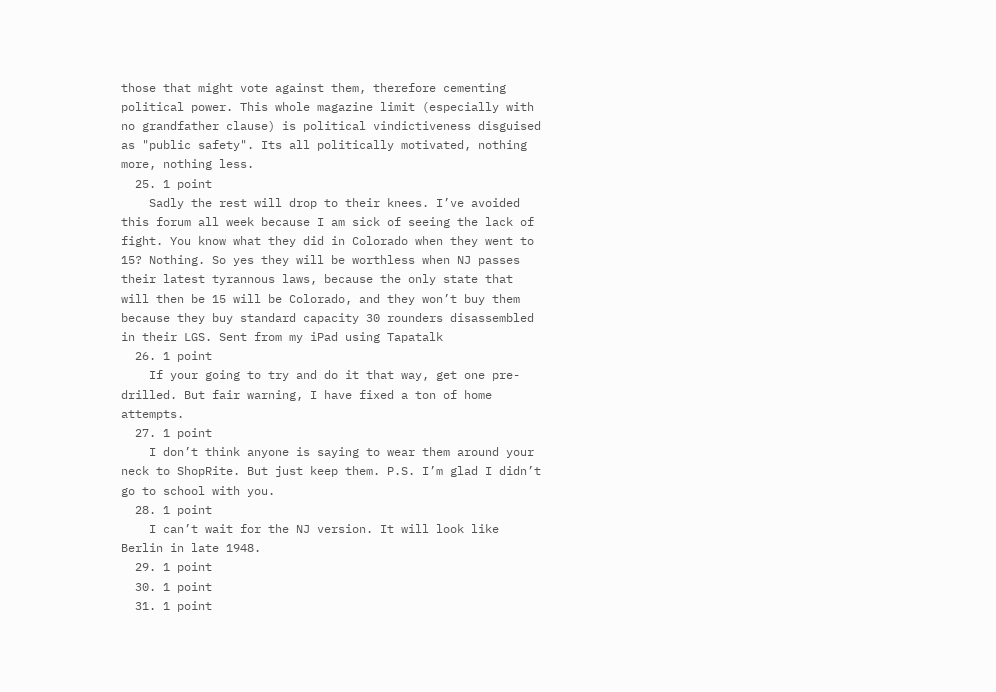those that might vote against them, therefore cementing political power. This whole magazine limit (especially with no grandfather clause) is political vindictiveness disguised as "public safety". Its all politically motivated, nothing more, nothing less.
  25. 1 point
    Sadly the rest will drop to their knees. I’ve avoided this forum all week because I am sick of seeing the lack of fight. You know what they did in Colorado when they went to 15? Nothing. So yes they will be worthless when NJ passes their latest tyrannous laws, because the only state that will then be 15 will be Colorado, and they won’t buy them because they buy standard capacity 30 rounders disassembled in their LGS. Sent from my iPad using Tapatalk
  26. 1 point
    If your going to try and do it that way, get one pre-drilled. But fair warning, I have fixed a ton of home attempts.
  27. 1 point
    I don’t think anyone is saying to wear them around your neck to ShopRite. But just keep them. P.S. I’m glad I didn’t go to school with you.
  28. 1 point
    I can’t wait for the NJ version. It will look like Berlin in late 1948.
  29. 1 point
  30. 1 point
  31. 1 point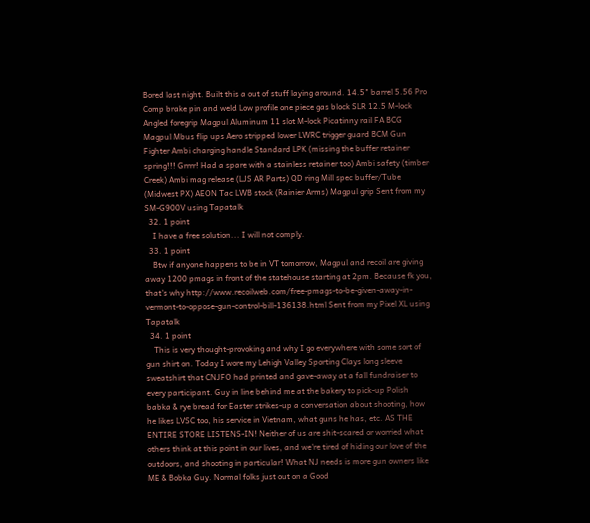Bored last night. Built this a out of stuff laying around. 14.5" barrel 5.56 Pro Comp brake pin and weld Low profile one piece gas block SLR 12.5 M-lock Angled foregrip Magpul Aluminum 11 slot M-lock Picatinny rail FA BCG Magpul Mbus flip ups Aero stripped lower LWRC trigger guard BCM Gun Fighter Ambi charging handle Standard LPK (missing the buffer retainer spring!!! Grrrr! Had a spare with a stainless retainer too) Ambi safety (timber Creek) Ambi mag release (LJS AR Parts) QD ring Mill spec buffer/Tube (Midwest PX) AEON Tac LWB stock (Rainier Arms) Magpul grip Sent from my SM-G900V using Tapatalk
  32. 1 point
    I have a free solution... I will not comply.
  33. 1 point
    Btw if anyone happens to be in VT tomorrow, Magpul and recoil are giving away 1200 pmags in front of the statehouse starting at 2pm. Because fk you, that's why http://www.recoilweb.com/free-pmags-to-be-given-away-in-vermont-to-oppose-gun-control-bill-136138.html Sent from my Pixel XL using Tapatalk
  34. 1 point
    This is very thought-provoking and why I go everywhere with some sort of gun shirt on. Today I wore my Lehigh Valley Sporting Clays long sleeve sweatshirt that CNJFO had printed and gave-away at a fall fundraiser to every participant. Guy in line behind me at the bakery to pick-up Polish babka & rye bread for Easter strikes-up a conversation about shooting, how he likes LVSC too, his service in Vietnam, what guns he has, etc. AS THE ENTIRE STORE LISTENS-IN! Neither of us are shit-scared or worried what others think at this point in our lives, and we're tired of hiding our love of the outdoors, and shooting in particular! What NJ needs is more gun owners like ME & Bobka Guy. Normal folks just out on a Good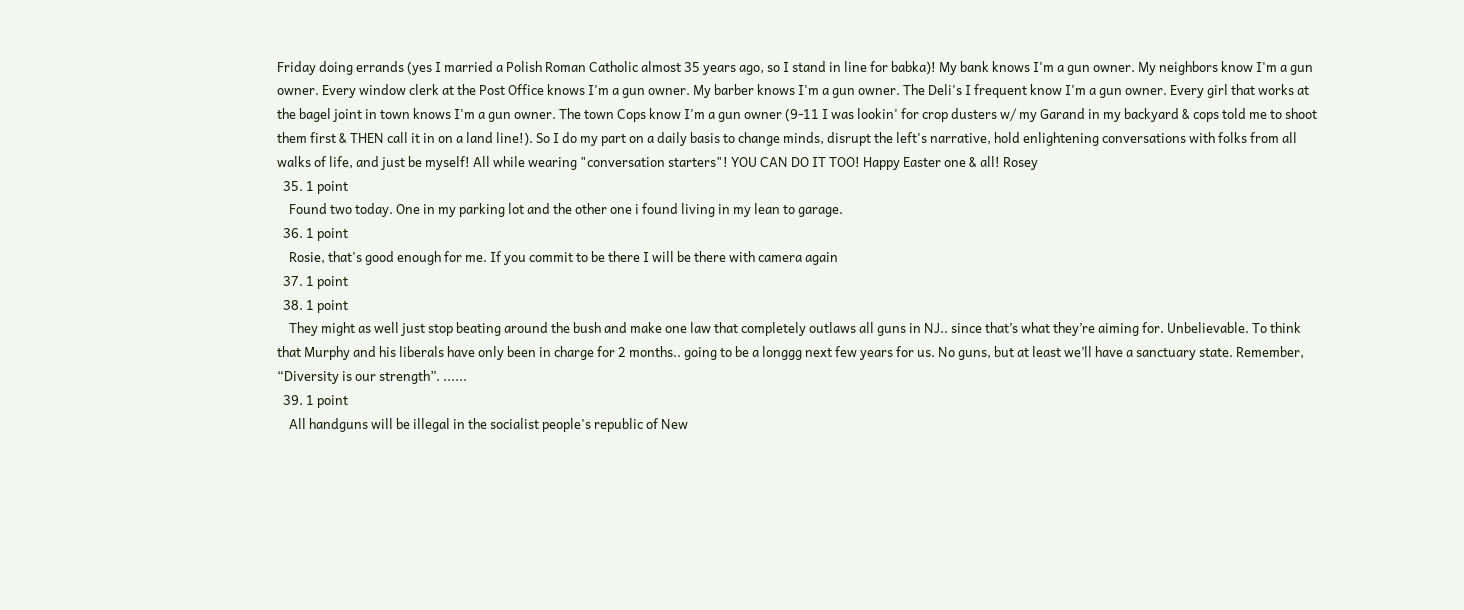Friday doing errands (yes I married a Polish Roman Catholic almost 35 years ago, so I stand in line for babka)! My bank knows I'm a gun owner. My neighbors know I'm a gun owner. Every window clerk at the Post Office knows I'm a gun owner. My barber knows I'm a gun owner. The Deli's I frequent know I'm a gun owner. Every girl that works at the bagel joint in town knows I'm a gun owner. The town Cops know I'm a gun owner (9-11 I was lookin' for crop dusters w/ my Garand in my backyard & cops told me to shoot them first & THEN call it in on a land line!). So I do my part on a daily basis to change minds, disrupt the left's narrative, hold enlightening conversations with folks from all walks of life, and just be myself! All while wearing "conversation starters"! YOU CAN DO IT TOO! Happy Easter one & all! Rosey
  35. 1 point
    Found two today. One in my parking lot and the other one i found living in my lean to garage.
  36. 1 point
    Rosie, that's good enough for me. If you commit to be there I will be there with camera again
  37. 1 point
  38. 1 point
    They might as well just stop beating around the bush and make one law that completely outlaws all guns in NJ.. since that’s what they’re aiming for. Unbelievable. To think that Murphy and his liberals have only been in charge for 2 months.. going to be a longgg next few years for us. No guns, but at least we’ll have a sanctuary state. Remember, “Diversity is our strength”. ......
  39. 1 point
    All handguns will be illegal in the socialist people's republic of New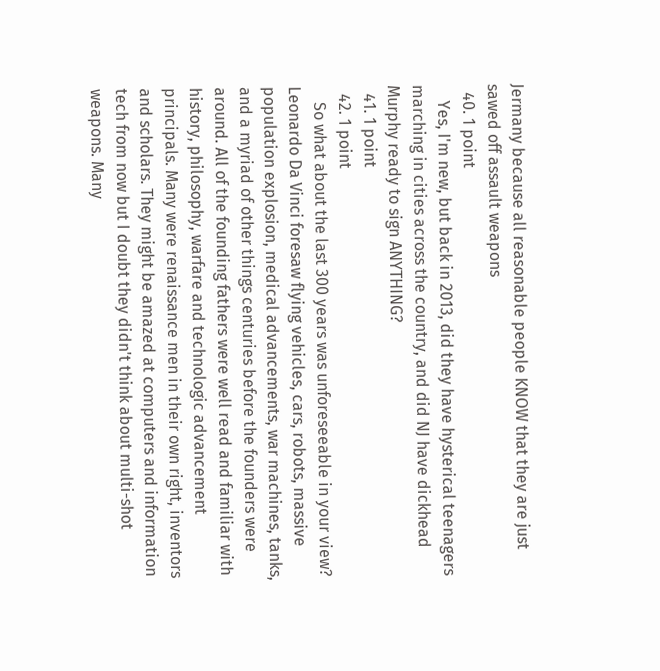Jermany because all reasonable people KNOW that they are just sawed off assault weapons
  40. 1 point
    Yes, I'm new, but back in 2013, did they have hysterical teenagers marching in cities across the country, and did NJ have dickhead Murphy ready to sign ANYTHING?
  41. 1 point
  42. 1 point
    So what about the last 300 years was unforeseeable in your view? Leonardo Da Vinci foresaw flying vehicles, cars, robots, massive population explosion, medical advancements, war machines, tanks, and a myriad of other things centuries before the founders were around. All of the founding fathers were well read and familiar with history, philosophy, warfare and technologic advancement principals. Many were renaissance men in their own right, inventors and scholars. They might be amazed at computers and information tech from now but I doubt they didn't think about multi-shot weapons. Many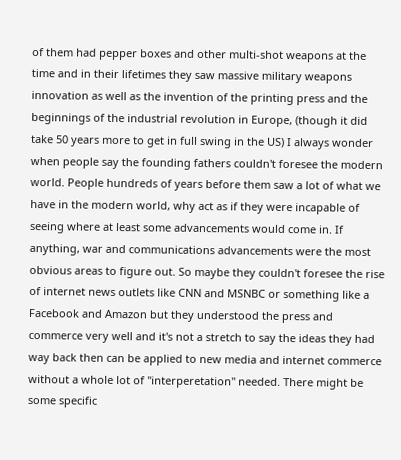of them had pepper boxes and other multi-shot weapons at the time and in their lifetimes they saw massive military weapons innovation as well as the invention of the printing press and the beginnings of the industrial revolution in Europe, (though it did take 50 years more to get in full swing in the US) I always wonder when people say the founding fathers couldn't foresee the modern world. People hundreds of years before them saw a lot of what we have in the modern world, why act as if they were incapable of seeing where at least some advancements would come in. If anything, war and communications advancements were the most obvious areas to figure out. So maybe they couldn't foresee the rise of internet news outlets like CNN and MSNBC or something like a Facebook and Amazon but they understood the press and commerce very well and it's not a stretch to say the ideas they had way back then can be applied to new media and internet commerce without a whole lot of "interperetation" needed. There might be some specific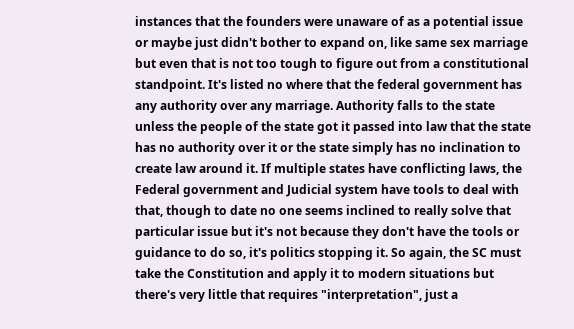instances that the founders were unaware of as a potential issue or maybe just didn't bother to expand on, like same sex marriage but even that is not too tough to figure out from a constitutional standpoint. It's listed no where that the federal government has any authority over any marriage. Authority falls to the state unless the people of the state got it passed into law that the state has no authority over it or the state simply has no inclination to create law around it. If multiple states have conflicting laws, the Federal government and Judicial system have tools to deal with that, though to date no one seems inclined to really solve that particular issue but it's not because they don't have the tools or guidance to do so, it's politics stopping it. So again, the SC must take the Constitution and apply it to modern situations but there's very little that requires "interpretation", just a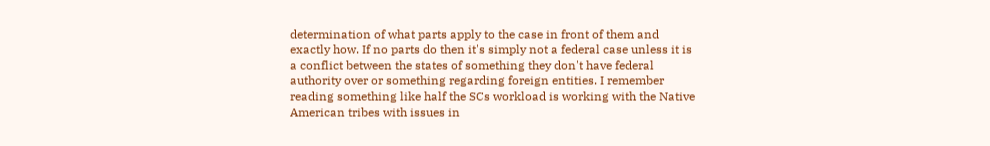determination of what parts apply to the case in front of them and exactly how. If no parts do then it's simply not a federal case unless it is a conflict between the states of something they don't have federal authority over or something regarding foreign entities. I remember reading something like half the SCs workload is working with the Native American tribes with issues in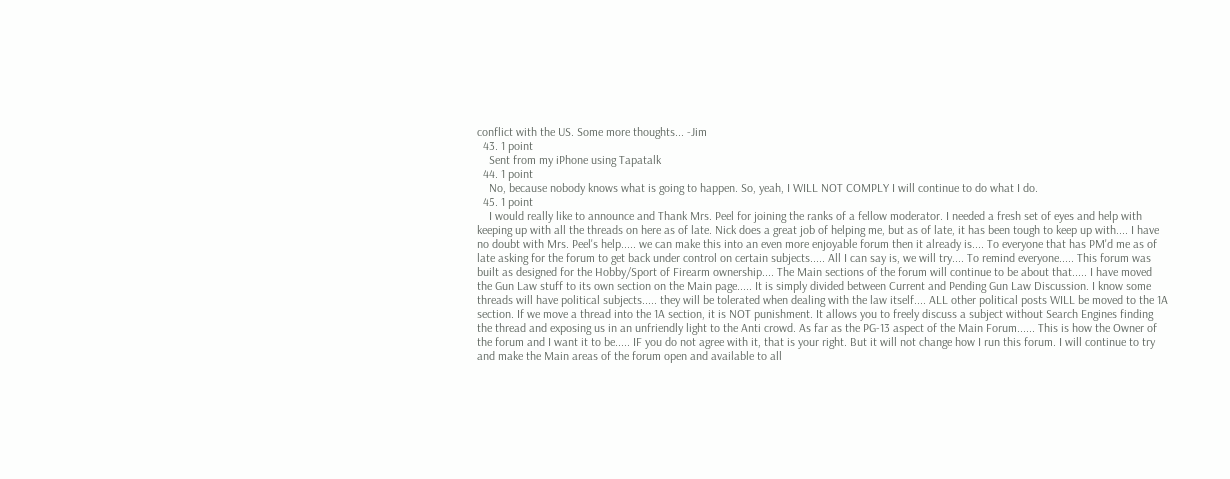conflict with the US. Some more thoughts... -Jim
  43. 1 point
    Sent from my iPhone using Tapatalk
  44. 1 point
    No, because nobody knows what is going to happen. So, yeah, I WILL NOT COMPLY I will continue to do what I do.
  45. 1 point
    I would really like to announce and Thank Mrs. Peel for joining the ranks of a fellow moderator. I needed a fresh set of eyes and help with keeping up with all the threads on here as of late. Nick does a great job of helping me, but as of late, it has been tough to keep up with.... I have no doubt with Mrs. Peel's help..... we can make this into an even more enjoyable forum then it already is.... To everyone that has PM'd me as of late asking for the forum to get back under control on certain subjects..... All I can say is, we will try.... To remind everyone..... This forum was built as designed for the Hobby/Sport of Firearm ownership.... The Main sections of the forum will continue to be about that..... I have moved the Gun Law stuff to its own section on the Main page..... It is simply divided between Current and Pending Gun Law Discussion. I know some threads will have political subjects..... they will be tolerated when dealing with the law itself.... ALL other political posts WILL be moved to the 1A section. If we move a thread into the 1A section, it is NOT punishment. It allows you to freely discuss a subject without Search Engines finding the thread and exposing us in an unfriendly light to the Anti crowd. As far as the PG-13 aspect of the Main Forum...... This is how the Owner of the forum and I want it to be..... IF you do not agree with it, that is your right. But it will not change how I run this forum. I will continue to try and make the Main areas of the forum open and available to all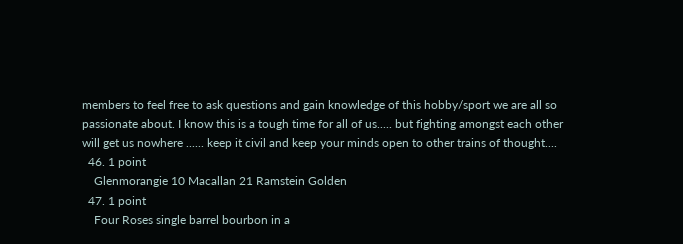members to feel free to ask questions and gain knowledge of this hobby/sport we are all so passionate about. I know this is a tough time for all of us..... but fighting amongst each other will get us nowhere ...... keep it civil and keep your minds open to other trains of thought....
  46. 1 point
    Glenmorangie 10 Macallan 21 Ramstein Golden
  47. 1 point
    Four Roses single barrel bourbon in a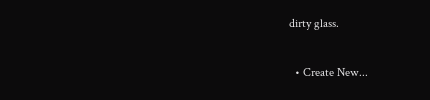dirty glass.

  • Create New...